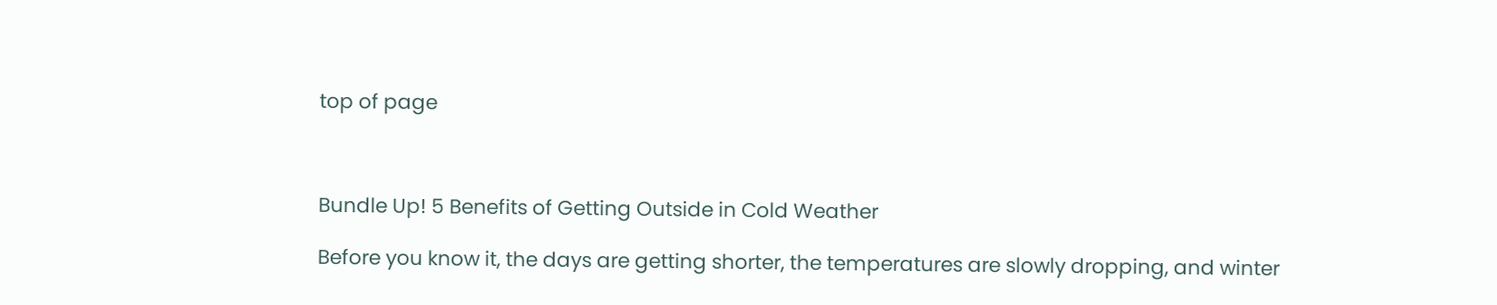top of page



Bundle Up! 5 Benefits of Getting Outside in Cold Weather

Before you know it, the days are getting shorter, the temperatures are slowly dropping, and winter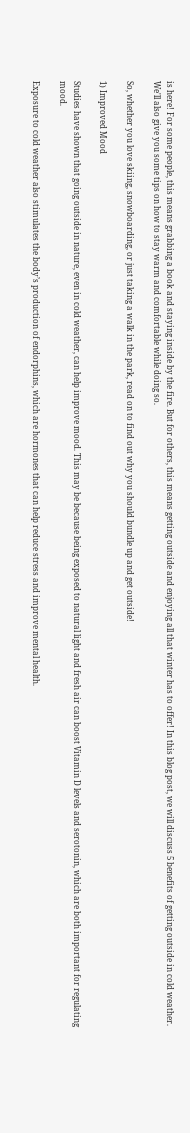is here! For some people, this means grabbing a book and staying inside by the fire. But for others, this means getting outside and enjoying all that winter has to offer! In this blog post, we will discuss 5 benefits of getting outside in cold weather. We'll also give you some tips on how to stay warm and comfortable while doing so.

So, whether you love skiing, snowboarding, or just taking a walk in the park, read on to find out why you should bundle up and get outside!

1) Improved Mood

Studies have shown that going outside in nature, even in cold weather, can help improve mood. This may be because being exposed to natural light and fresh air can boost Vitamin D levels and serotonin, which are both important for regulating mood.

Exposure to cold weather also stimulates the body’s production of endorphins, which are hormones that can help reduce stress and improve mental health.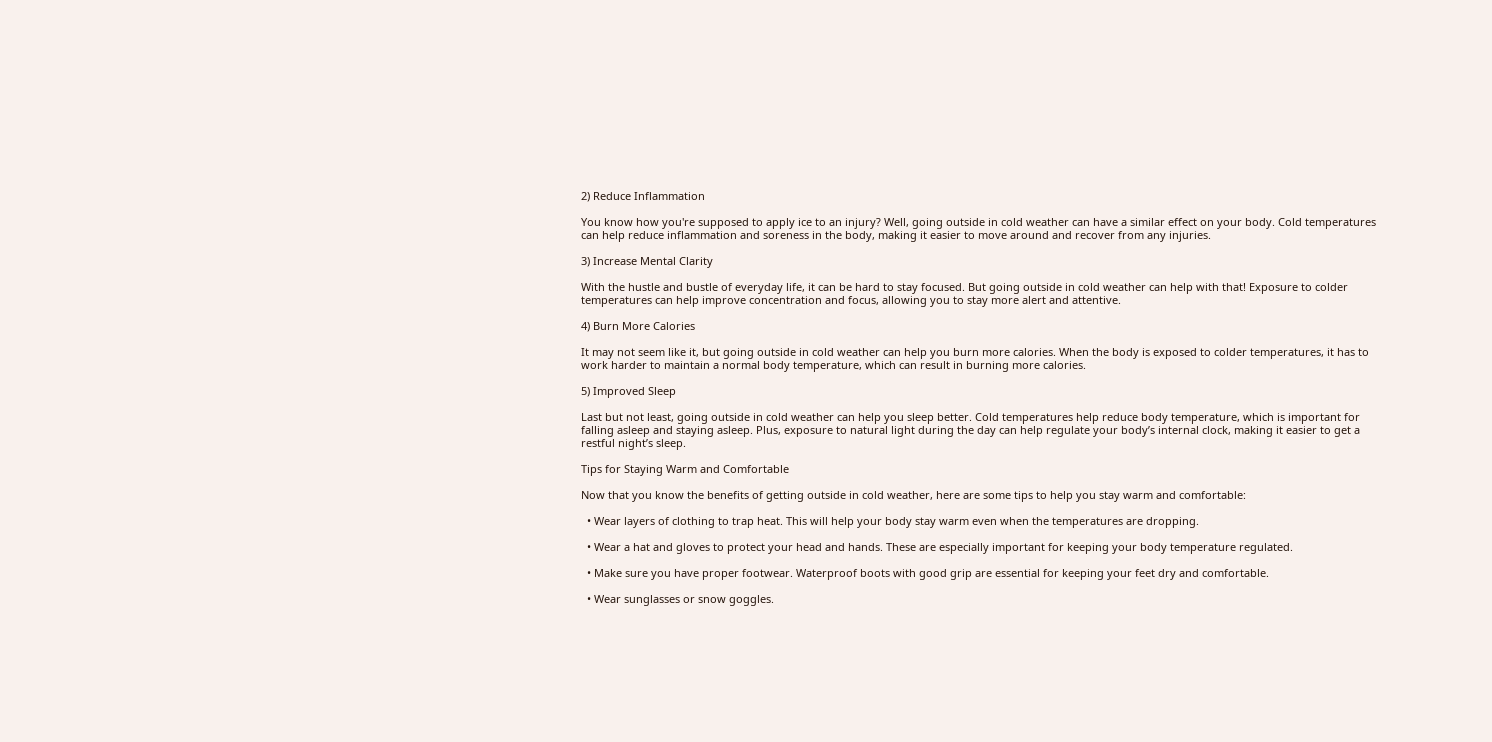2) Reduce Inflammation

You know how you're supposed to apply ice to an injury? Well, going outside in cold weather can have a similar effect on your body. Cold temperatures can help reduce inflammation and soreness in the body, making it easier to move around and recover from any injuries.

3) Increase Mental Clarity

With the hustle and bustle of everyday life, it can be hard to stay focused. But going outside in cold weather can help with that! Exposure to colder temperatures can help improve concentration and focus, allowing you to stay more alert and attentive.

4) Burn More Calories

It may not seem like it, but going outside in cold weather can help you burn more calories. When the body is exposed to colder temperatures, it has to work harder to maintain a normal body temperature, which can result in burning more calories.

5) Improved Sleep

Last but not least, going outside in cold weather can help you sleep better. Cold temperatures help reduce body temperature, which is important for falling asleep and staying asleep. Plus, exposure to natural light during the day can help regulate your body’s internal clock, making it easier to get a restful night’s sleep.

Tips for Staying Warm and Comfortable

Now that you know the benefits of getting outside in cold weather, here are some tips to help you stay warm and comfortable:

  • Wear layers of clothing to trap heat. This will help your body stay warm even when the temperatures are dropping.

  • Wear a hat and gloves to protect your head and hands. These are especially important for keeping your body temperature regulated.

  • Make sure you have proper footwear. Waterproof boots with good grip are essential for keeping your feet dry and comfortable.

  • Wear sunglasses or snow goggles.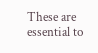These are essential to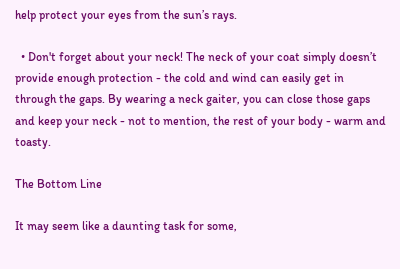help protect your eyes from the sun’s rays.

  • Don't forget about your neck! The neck of your coat simply doesn’t provide enough protection - the cold and wind can easily get in through the gaps. By wearing a neck gaiter, you can close those gaps and keep your neck - not to mention, the rest of your body - warm and toasty.

The Bottom Line

It may seem like a daunting task for some,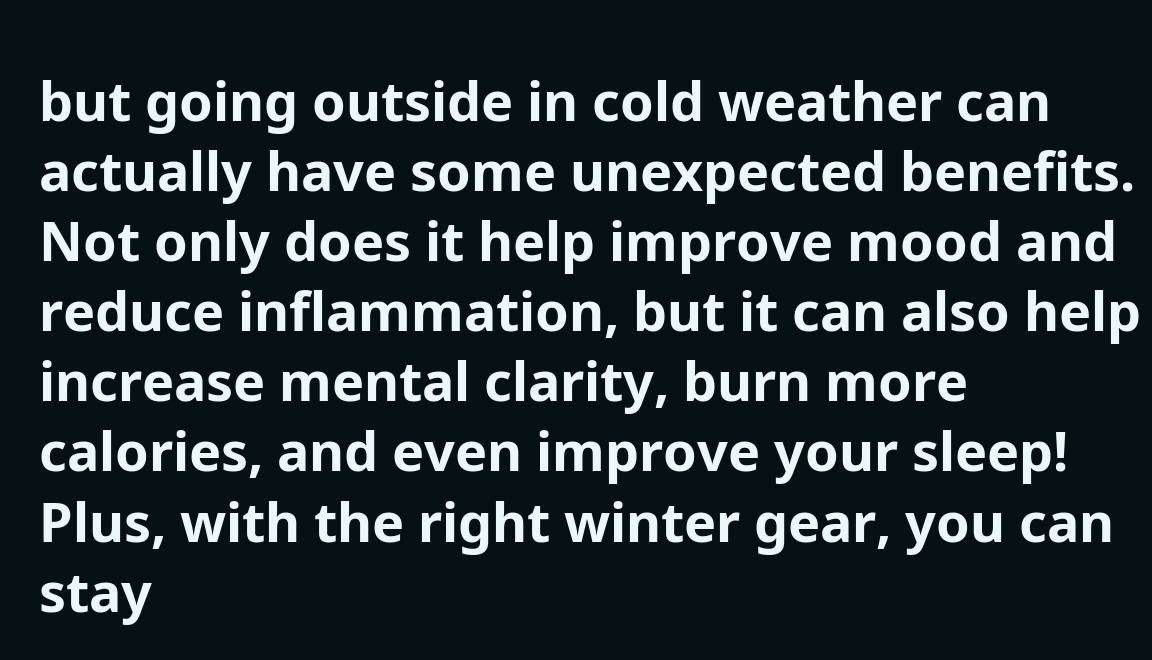but going outside in cold weather can actually have some unexpected benefits. Not only does it help improve mood and reduce inflammation, but it can also help increase mental clarity, burn more calories, and even improve your sleep! Plus, with the right winter gear, you can stay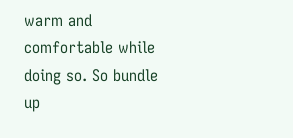warm and comfortable while doing so. So bundle up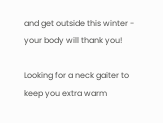and get outside this winter - your body will thank you!

Looking for a neck gaiter to keep you extra warm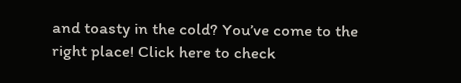and toasty in the cold? You’ve come to the right place! Click here to check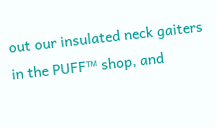out our insulated neck gaiters in the PUFF™ shop, and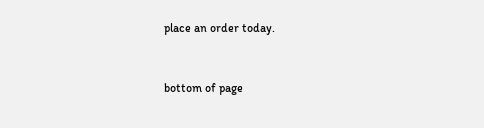place an order today.


bottom of page